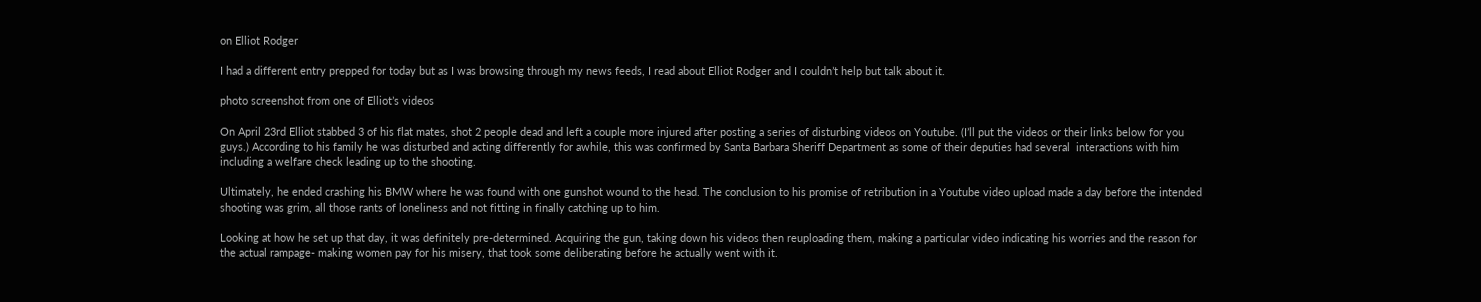on Elliot Rodger

I had a different entry prepped for today but as I was browsing through my news feeds, I read about Elliot Rodger and I couldn’t help but talk about it.

photo screenshot from one of Elliot’s videos

On April 23rd Elliot stabbed 3 of his flat mates, shot 2 people dead and left a couple more injured after posting a series of disturbing videos on Youtube. (I’ll put the videos or their links below for you guys.) According to his family he was disturbed and acting differently for awhile, this was confirmed by Santa Barbara Sheriff Department as some of their deputies had several  interactions with him including a welfare check leading up to the shooting.

Ultimately, he ended crashing his BMW where he was found with one gunshot wound to the head. The conclusion to his promise of retribution in a Youtube video upload made a day before the intended shooting was grim, all those rants of loneliness and not fitting in finally catching up to him.

Looking at how he set up that day, it was definitely pre-determined. Acquiring the gun, taking down his videos then reuploading them, making a particular video indicating his worries and the reason for the actual rampage- making women pay for his misery, that took some deliberating before he actually went with it.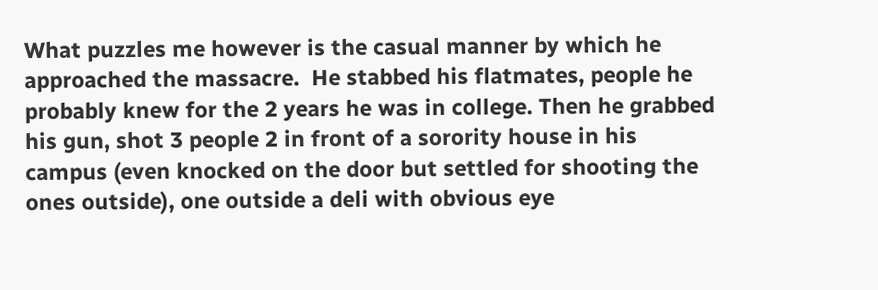What puzzles me however is the casual manner by which he approached the massacre.  He stabbed his flatmates, people he probably knew for the 2 years he was in college. Then he grabbed his gun, shot 3 people 2 in front of a sorority house in his campus (even knocked on the door but settled for shooting the ones outside), one outside a deli with obvious eye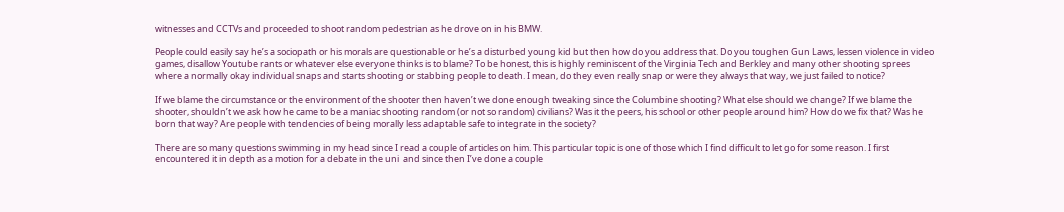witnesses and CCTVs and proceeded to shoot random pedestrian as he drove on in his BMW.

People could easily say he’s a sociopath or his morals are questionable or he’s a disturbed young kid but then how do you address that. Do you toughen Gun Laws, lessen violence in video games, disallow Youtube rants or whatever else everyone thinks is to blame? To be honest, this is highly reminiscent of the Virginia Tech and Berkley and many other shooting sprees where a normally okay individual snaps and starts shooting or stabbing people to death. I mean, do they even really snap or were they always that way, we just failed to notice?

If we blame the circumstance or the environment of the shooter then haven’t we done enough tweaking since the Columbine shooting? What else should we change? If we blame the shooter, shouldn’t we ask how he came to be a maniac shooting random (or not so random) civilians? Was it the peers, his school or other people around him? How do we fix that? Was he born that way? Are people with tendencies of being morally less adaptable safe to integrate in the society?

There are so many questions swimming in my head since I read a couple of articles on him. This particular topic is one of those which I find difficult to let go for some reason. I first encountered it in depth as a motion for a debate in the uni  and since then I’ve done a couple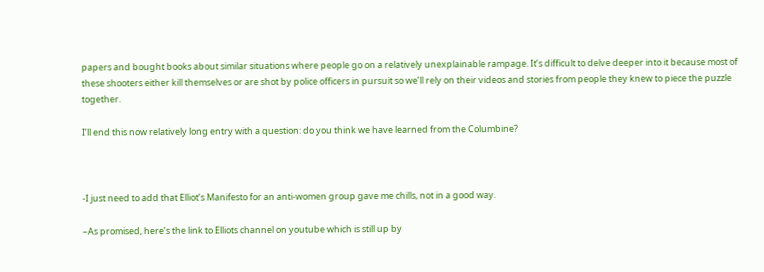papers and bought books about similar situations where people go on a relatively unexplainable rampage. It’s difficult to delve deeper into it because most of these shooters either kill themselves or are shot by police officers in pursuit so we’ll rely on their videos and stories from people they knew to piece the puzzle together.

I’ll end this now relatively long entry with a question: do you think we have learned from the Columbine?



-I just need to add that Elliot’s Manifesto for an anti-women group gave me chills, not in a good way.

–As promised, here’s the link to Elliots channel on youtube which is still up by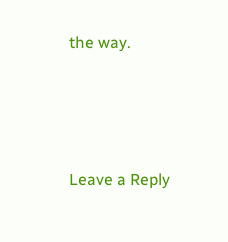the way.






Leave a Reply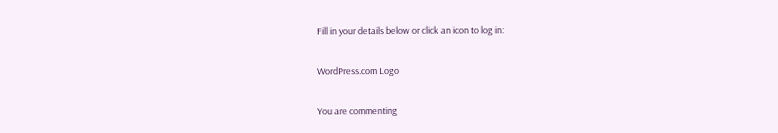Fill in your details below or click an icon to log in:

WordPress.com Logo

You are commenting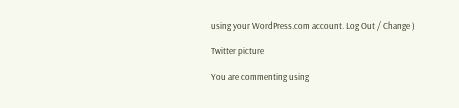using your WordPress.com account. Log Out / Change )

Twitter picture

You are commenting using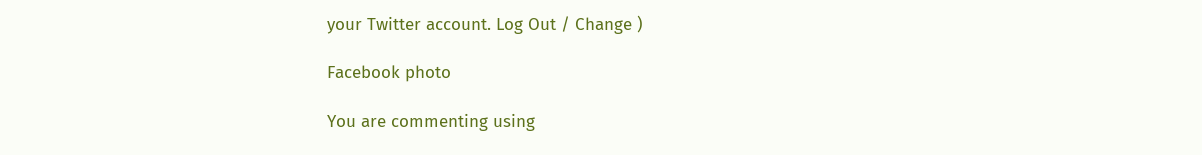your Twitter account. Log Out / Change )

Facebook photo

You are commenting using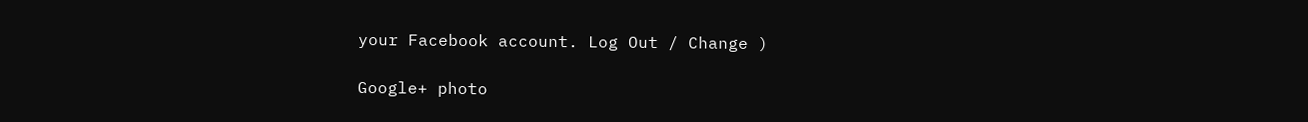your Facebook account. Log Out / Change )

Google+ photo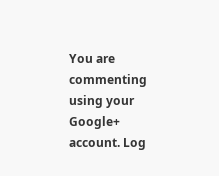You are commenting using your Google+ account. Log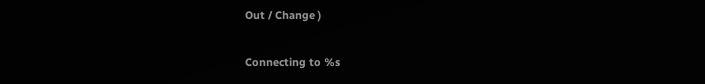Out / Change )

Connecting to %s